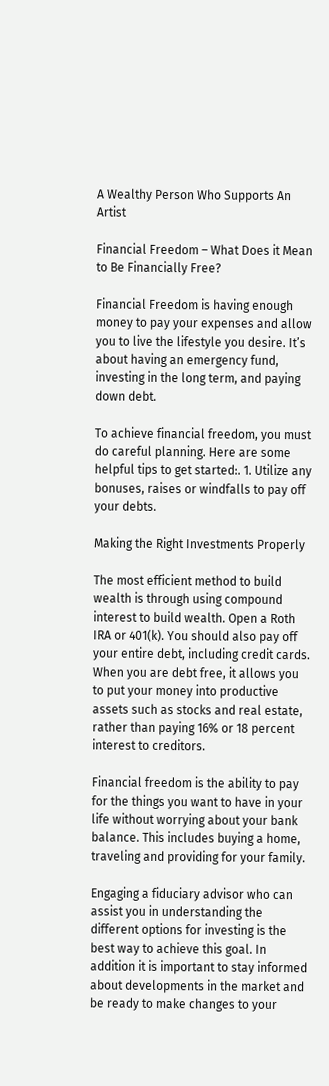A Wealthy Person Who Supports An Artist

Financial Freedom – What Does it Mean to Be Financially Free?

Financial Freedom is having enough money to pay your expenses and allow you to live the lifestyle you desire. It’s about having an emergency fund, investing in the long term, and paying down debt.

To achieve financial freedom, you must do careful planning. Here are some helpful tips to get started:. 1. Utilize any bonuses, raises or windfalls to pay off your debts.

Making the Right Investments Properly

The most efficient method to build wealth is through using compound interest to build wealth. Open a Roth IRA or 401(k). You should also pay off your entire debt, including credit cards. When you are debt free, it allows you to put your money into productive assets such as stocks and real estate, rather than paying 16% or 18 percent interest to creditors.

Financial freedom is the ability to pay for the things you want to have in your life without worrying about your bank balance. This includes buying a home, traveling and providing for your family.

Engaging a fiduciary advisor who can assist you in understanding the different options for investing is the best way to achieve this goal. In addition it is important to stay informed about developments in the market and be ready to make changes to your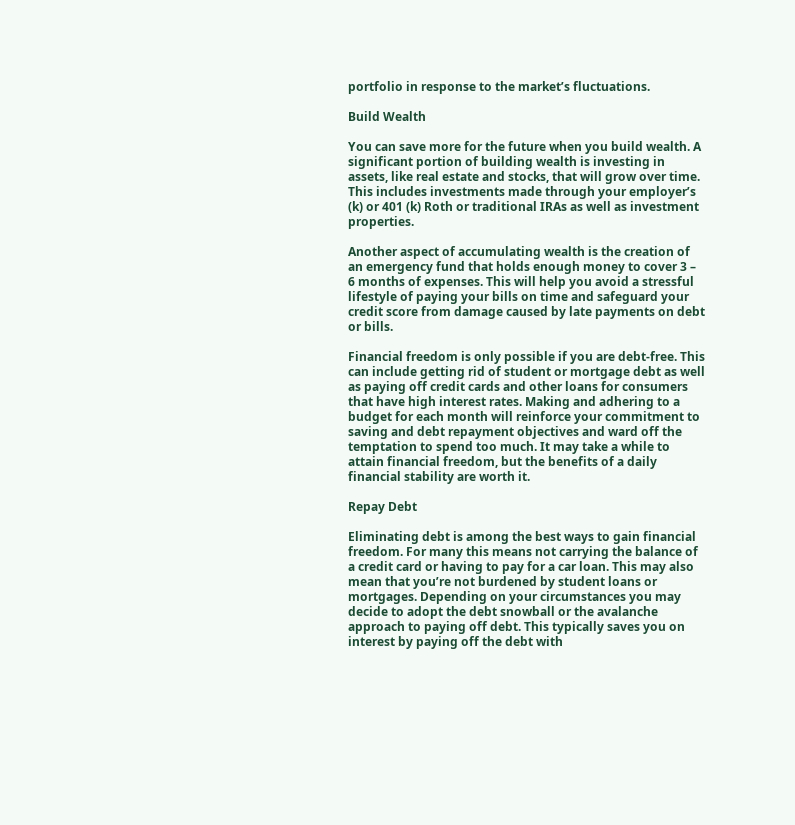portfolio in response to the market’s fluctuations.

Build Wealth

You can save more for the future when you build wealth. A significant portion of building wealth is investing in assets, like real estate and stocks, that will grow over time. This includes investments made through your employer’s (k) or 401 (k) Roth or traditional IRAs as well as investment properties.

Another aspect of accumulating wealth is the creation of an emergency fund that holds enough money to cover 3 – 6 months of expenses. This will help you avoid a stressful lifestyle of paying your bills on time and safeguard your credit score from damage caused by late payments on debt or bills.

Financial freedom is only possible if you are debt-free. This can include getting rid of student or mortgage debt as well as paying off credit cards and other loans for consumers that have high interest rates. Making and adhering to a budget for each month will reinforce your commitment to saving and debt repayment objectives and ward off the temptation to spend too much. It may take a while to attain financial freedom, but the benefits of a daily financial stability are worth it.

Repay Debt

Eliminating debt is among the best ways to gain financial freedom. For many this means not carrying the balance of a credit card or having to pay for a car loan. This may also mean that you’re not burdened by student loans or mortgages. Depending on your circumstances you may decide to adopt the debt snowball or the avalanche approach to paying off debt. This typically saves you on interest by paying off the debt with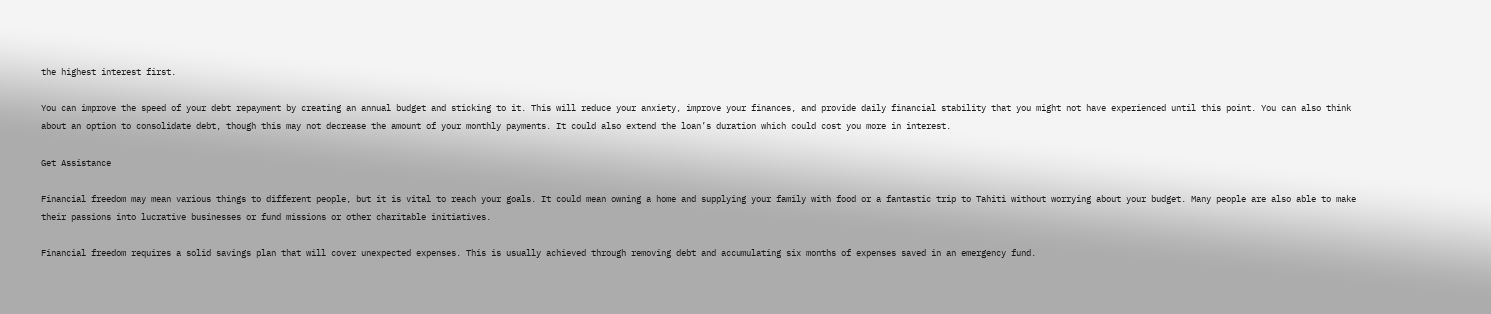the highest interest first.

You can improve the speed of your debt repayment by creating an annual budget and sticking to it. This will reduce your anxiety, improve your finances, and provide daily financial stability that you might not have experienced until this point. You can also think about an option to consolidate debt, though this may not decrease the amount of your monthly payments. It could also extend the loan’s duration which could cost you more in interest.

Get Assistance

Financial freedom may mean various things to different people, but it is vital to reach your goals. It could mean owning a home and supplying your family with food or a fantastic trip to Tahiti without worrying about your budget. Many people are also able to make their passions into lucrative businesses or fund missions or other charitable initiatives.

Financial freedom requires a solid savings plan that will cover unexpected expenses. This is usually achieved through removing debt and accumulating six months of expenses saved in an emergency fund.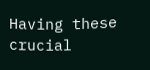Having these crucial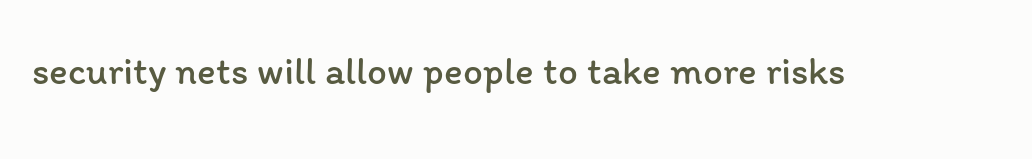security nets will allow people to take more risks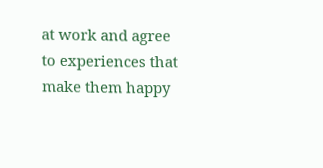at work and agree to experiences that make them happy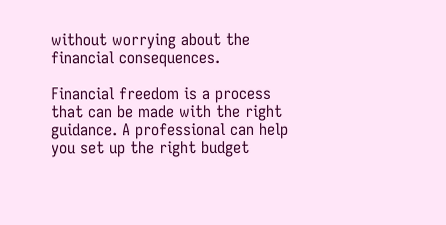without worrying about the financial consequences.

Financial freedom is a process that can be made with the right guidance. A professional can help you set up the right budget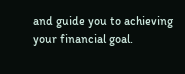and guide you to achieving your financial goal.